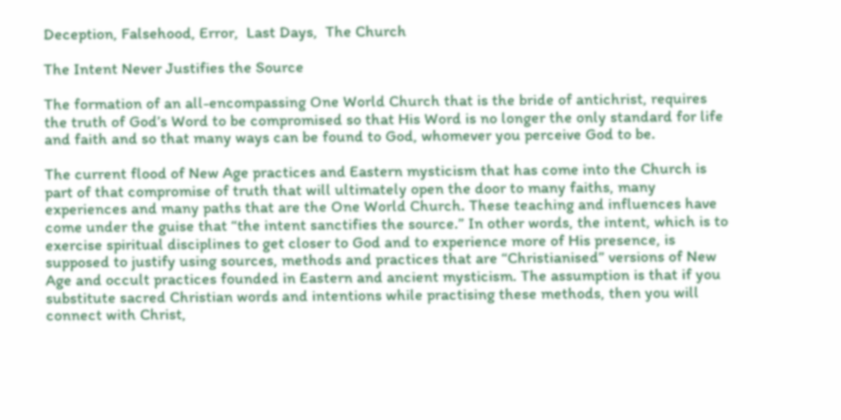Deception, Falsehood, Error,  Last Days,  The Church

The Intent Never Justifies the Source

The formation of an all-encompassing One World Church that is the bride of antichrist, requires the truth of God’s Word to be compromised so that His Word is no longer the only standard for life and faith and so that many ways can be found to God, whomever you perceive God to be.

The current flood of New Age practices and Eastern mysticism that has come into the Church is part of that compromise of truth that will ultimately open the door to many faiths, many experiences and many paths that are the One World Church. These teaching and influences have come under the guise that “the intent sanctifies the source.” In other words, the intent, which is to exercise spiritual disciplines to get closer to God and to experience more of His presence, is supposed to justify using sources, methods and practices that are “Christianised” versions of New Age and occult practices founded in Eastern and ancient mysticism. The assumption is that if you substitute sacred Christian words and intentions while practising these methods, then you will connect with Christ,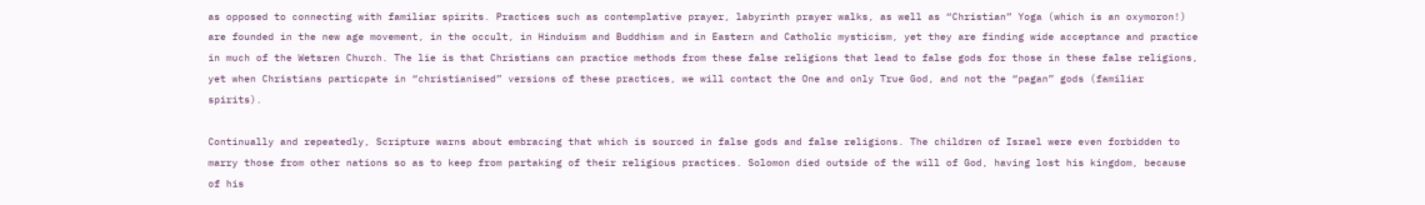as opposed to connecting with familiar spirits. Practices such as contemplative prayer, labyrinth prayer walks, as well as “Christian” Yoga (which is an oxymoron!) are founded in the new age movement, in the occult, in Hinduism and Buddhism and in Eastern and Catholic mysticism, yet they are finding wide acceptance and practice in much of the Wetsren Church. The lie is that Christians can practice methods from these false religions that lead to false gods for those in these false religions, yet when Christians particpate in “christianised” versions of these practices, we will contact the One and only True God, and not the “pagan” gods (familiar spirits).

Continually and repeatedly, Scripture warns about embracing that which is sourced in false gods and false religions. The children of Israel were even forbidden to marry those from other nations so as to keep from partaking of their religious practices. Solomon died outside of the will of God, having lost his kingdom, because of his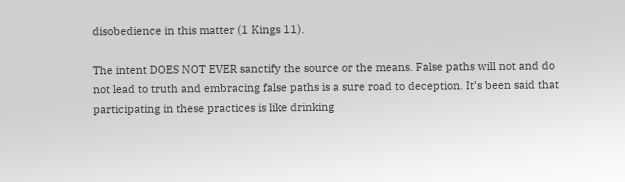disobedience in this matter (1 Kings 11).

The intent DOES NOT EVER sanctify the source or the means. False paths will not and do not lead to truth and embracing false paths is a sure road to deception. It’s been said that participating in these practices is like drinking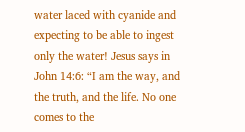water laced with cyanide and expecting to be able to ingest only the water! Jesus says in John 14:6: “I am the way, and the truth, and the life. No one comes to the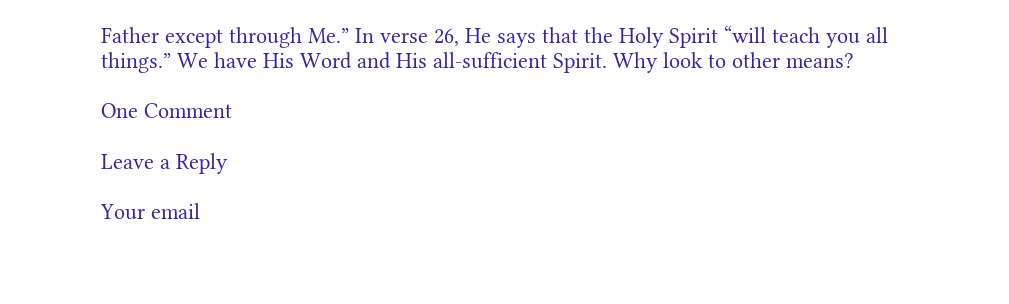Father except through Me.” In verse 26, He says that the Holy Spirit “will teach you all things.” We have His Word and His all-sufficient Spirit. Why look to other means?

One Comment

Leave a Reply

Your email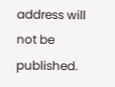address will not be published.